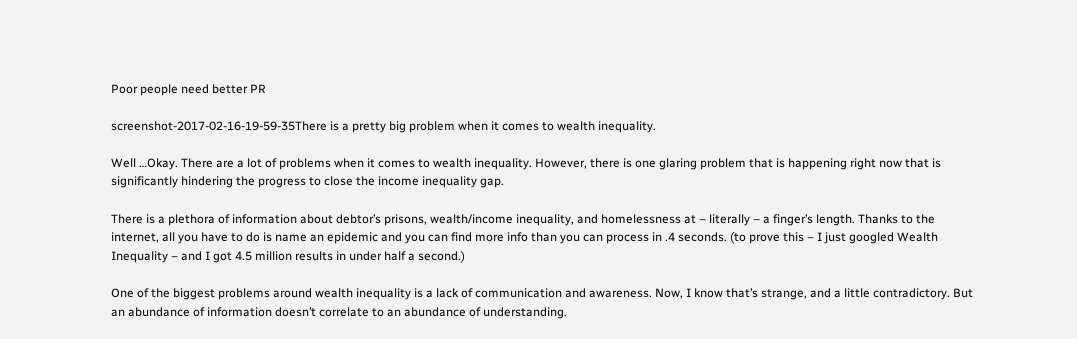Poor people need better PR

screenshot-2017-02-16-19-59-35There is a pretty big problem when it comes to wealth inequality.

Well …Okay. There are a lot of problems when it comes to wealth inequality. However, there is one glaring problem that is happening right now that is significantly hindering the progress to close the income inequality gap.

There is a plethora of information about debtor’s prisons, wealth/income inequality, and homelessness at – literally – a finger’s length. Thanks to the internet, all you have to do is name an epidemic and you can find more info than you can process in .4 seconds. (to prove this – I just googled Wealth Inequality – and I got 4.5 million results in under half a second.)

One of the biggest problems around wealth inequality is a lack of communication and awareness. Now, I know that’s strange, and a little contradictory. But an abundance of information doesn’t correlate to an abundance of understanding.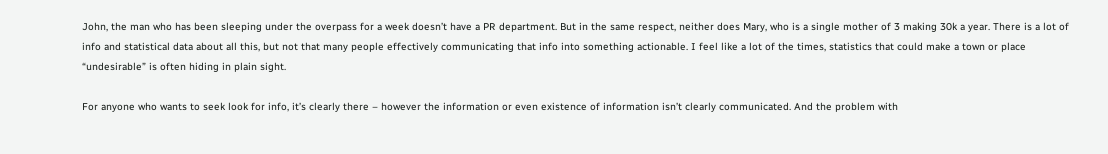John, the man who has been sleeping under the overpass for a week doesn’t have a PR department. But in the same respect, neither does Mary, who is a single mother of 3 making 30k a year. There is a lot of info and statistical data about all this, but not that many people effectively communicating that info into something actionable. I feel like a lot of the times, statistics that could make a town or place “undesirable” is often hiding in plain sight.

For anyone who wants to seek look for info, it’s clearly there – however the information or even existence of information isn’t clearly communicated. And the problem with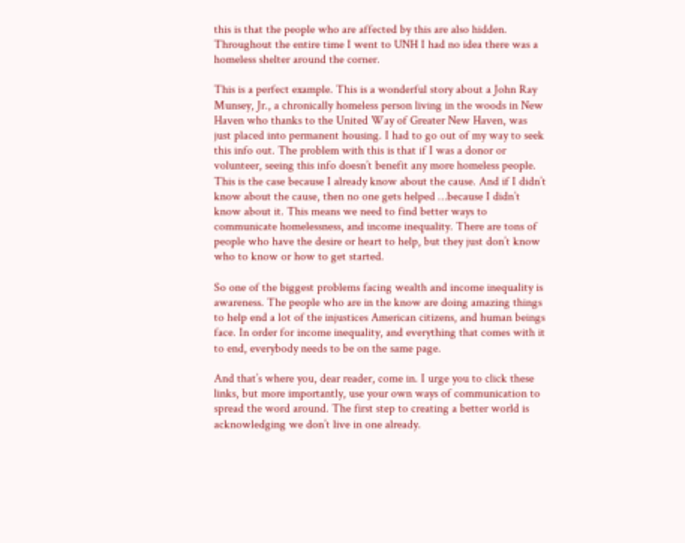this is that the people who are affected by this are also hidden. Throughout the entire time I went to UNH I had no idea there was a homeless shelter around the corner.

This is a perfect example. This is a wonderful story about a John Ray Munsey, Jr., a chronically homeless person living in the woods in New Haven who thanks to the United Way of Greater New Haven, was just placed into permanent housing. I had to go out of my way to seek this info out. The problem with this is that if I was a donor or volunteer, seeing this info doesn’t benefit any more homeless people. This is the case because I already know about the cause. And if I didn’t know about the cause, then no one gets helped …because I didn’t know about it. This means we need to find better ways to communicate homelessness, and income inequality. There are tons of people who have the desire or heart to help, but they just don’t know who to know or how to get started.

So one of the biggest problems facing wealth and income inequality is awareness. The people who are in the know are doing amazing things to help end a lot of the injustices American citizens, and human beings face. In order for income inequality, and everything that comes with it to end, everybody needs to be on the same page.

And that’s where you, dear reader, come in. I urge you to click these links, but more importantly, use your own ways of communication to spread the word around. The first step to creating a better world is acknowledging we don’t live in one already.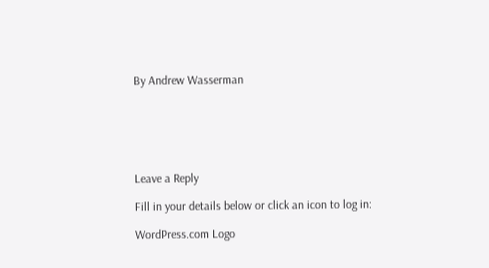By Andrew Wasserman






Leave a Reply

Fill in your details below or click an icon to log in:

WordPress.com Logo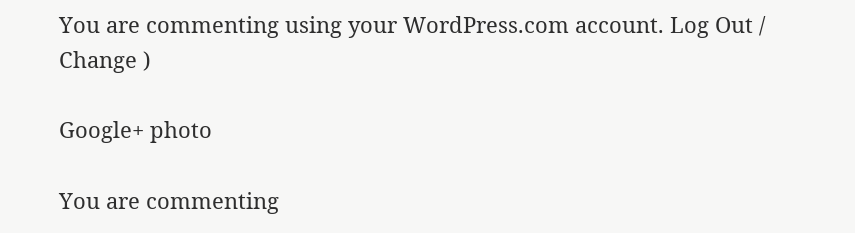You are commenting using your WordPress.com account. Log Out /  Change )

Google+ photo

You are commenting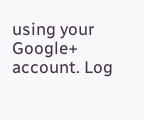using your Google+ account. Log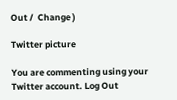Out /  Change )

Twitter picture

You are commenting using your Twitter account. Log Out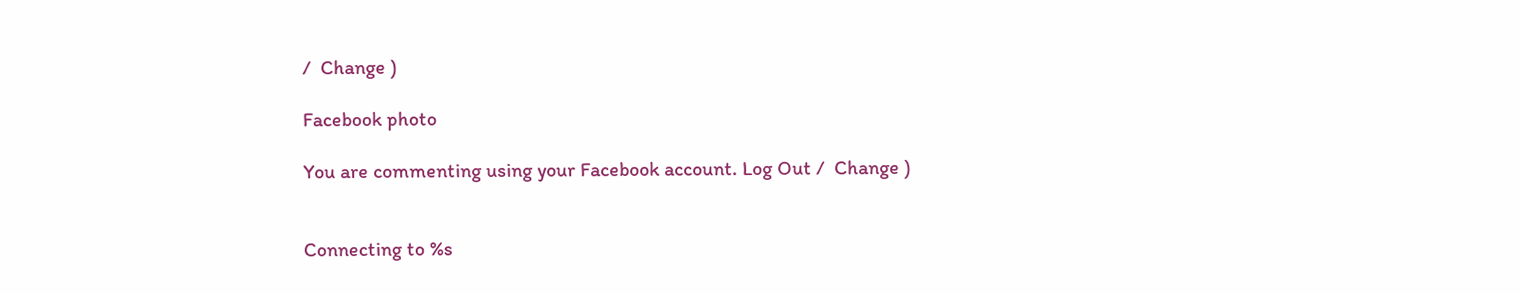/  Change )

Facebook photo

You are commenting using your Facebook account. Log Out /  Change )


Connecting to %s